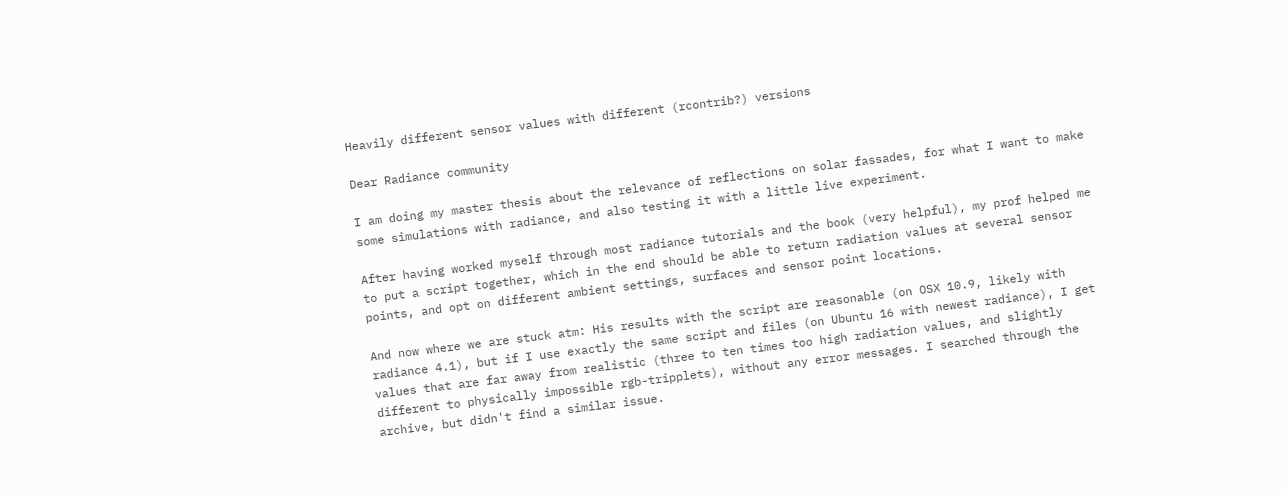Heavily different sensor values with different (rcontrib?) versions

Dear Radiance community

I am doing my master thesis about the relevance of reflections on solar fassades, for what I want to make some simulations with radiance, and also testing it with a little live experiment.

After having worked myself through most radiance tutorials and the book (very helpful), my prof helped me to put a script together, which in the end should be able to return radiation values at several sensor points, and opt on different ambient settings, surfaces and sensor point locations.

And now where we are stuck atm: His results with the script are reasonable (on OSX 10.9, likely with radiance 4.1), but if I use exactly the same script and files (on Ubuntu 16 with newest radiance), I get values that are far away from realistic (three to ten times too high radiation values, and slightly different to physically impossible rgb-tripplets), without any error messages. I searched through the archive, but didn't find a similar issue.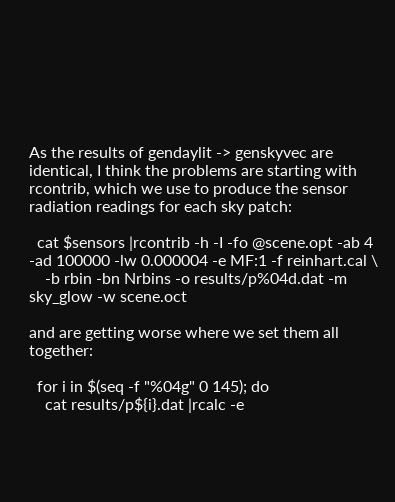As the results of gendaylit -> genskyvec are identical, I think the problems are starting with rcontrib, which we use to produce the sensor radiation readings for each sky patch:

  cat $sensors |rcontrib -h -I -fo @scene.opt -ab 4 -ad 100000 -lw 0.000004 -e MF:1 -f reinhart.cal \
    -b rbin -bn Nrbins -o results/p%04d.dat -m sky_glow -w scene.oct

and are getting worse where we set them all together:

  for i in $(seq -f "%04g" 0 145); do
    cat results/p${i}.dat |rcalc -e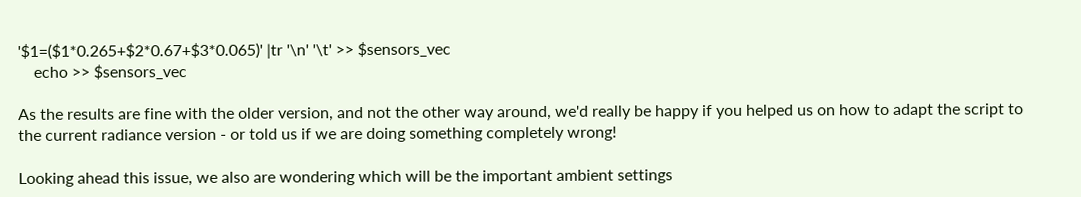'$1=($1*0.265+$2*0.67+$3*0.065)' |tr '\n' '\t' >> $sensors_vec
    echo >> $sensors_vec

As the results are fine with the older version, and not the other way around, we'd really be happy if you helped us on how to adapt the script to the current radiance version - or told us if we are doing something completely wrong!

Looking ahead this issue, we also are wondering which will be the important ambient settings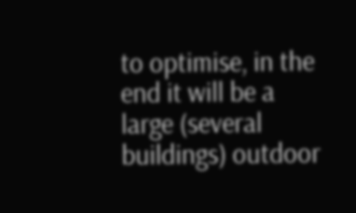to optimise, in the end it will be a large (several buildings) outdoor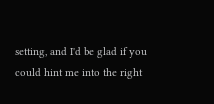setting, and I'd be glad if you could hint me into the right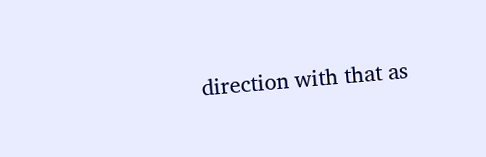direction with that as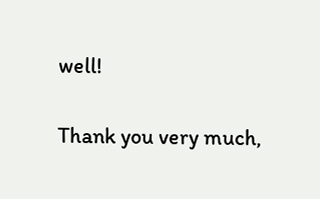well!

Thank you very much,